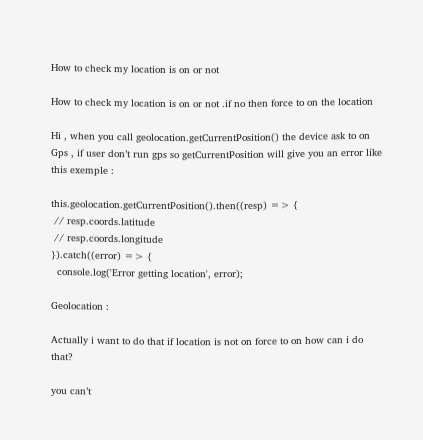How to check my location is on or not

How to check my location is on or not .if no then force to on the location

Hi , when you call geolocation.getCurrentPosition() the device ask to on Gps , if user don’t run gps so getCurrentPosition will give you an error like this exemple :

this.geolocation.getCurrentPosition().then((resp) => {
 // resp.coords.latitude
 // resp.coords.longitude
}).catch((error) => {
  console.log('Error getting location', error);

Geolocation :

Actually i want to do that if location is not on force to on how can i do that?

you can’t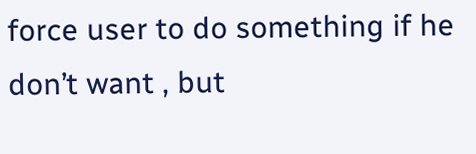force user to do something if he don’t want , but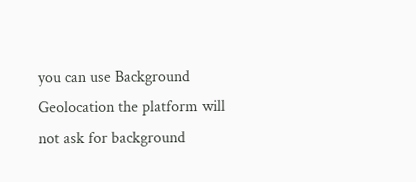you can use Background Geolocation the platform will not ask for background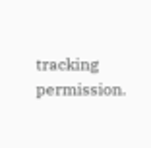tracking permission.